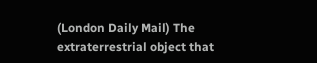(London Daily Mail) The extraterrestrial object that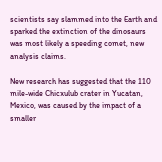scientists say slammed into the Earth and sparked the extinction of the dinosaurs was most likely a speeding comet, new analysis claims.

New research has suggested that the 110 mile-wide Chicxulub crater in Yucatan, Mexico, was caused by the impact of a smaller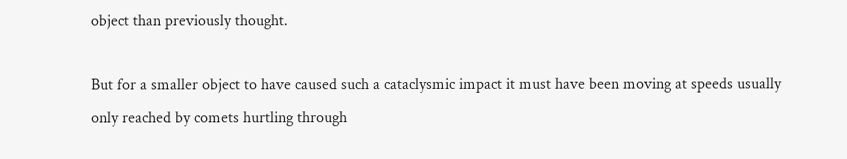object than previously thought.

But for a smaller object to have caused such a cataclysmic impact it must have been moving at speeds usually only reached by comets hurtling through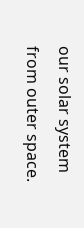our solar system from outer space.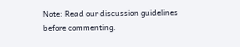Note: Read our discussion guidelines before commenting.